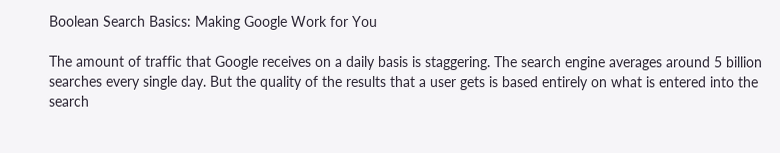Boolean Search Basics: Making Google Work for You

The amount of traffic that Google receives on a daily basis is staggering. The search engine averages around 5 billion searches every single day. But the quality of the results that a user gets is based entirely on what is entered into the search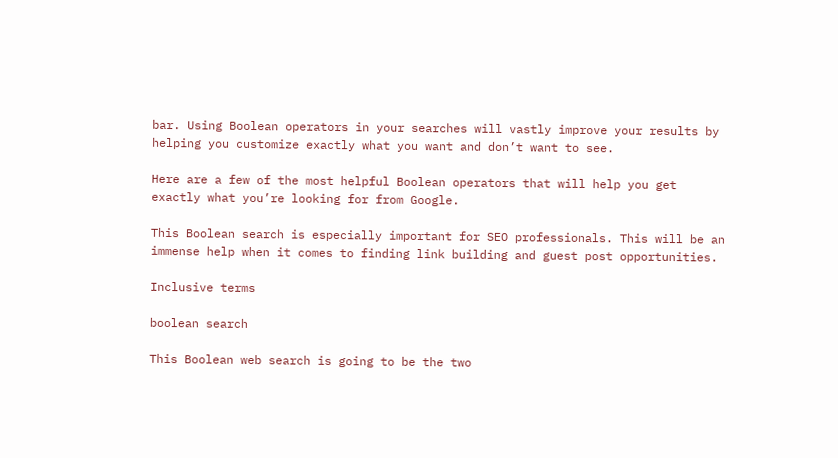bar. Using Boolean operators in your searches will vastly improve your results by helping you customize exactly what you want and don’t want to see.

Here are a few of the most helpful Boolean operators that will help you get exactly what you’re looking for from Google.

This Boolean search is especially important for SEO professionals. This will be an immense help when it comes to finding link building and guest post opportunities.

Inclusive terms

boolean search

This Boolean web search is going to be the two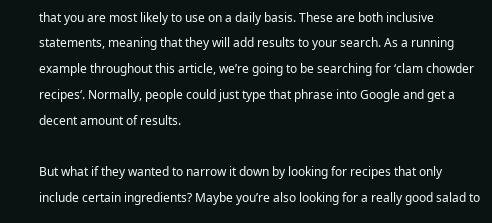that you are most likely to use on a daily basis. These are both inclusive statements, meaning that they will add results to your search. As a running example throughout this article, we’re going to be searching for ‘clam chowder recipes‘. Normally, people could just type that phrase into Google and get a decent amount of results.

But what if they wanted to narrow it down by looking for recipes that only include certain ingredients? Maybe you’re also looking for a really good salad to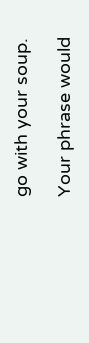go with your soup.

Your phrase would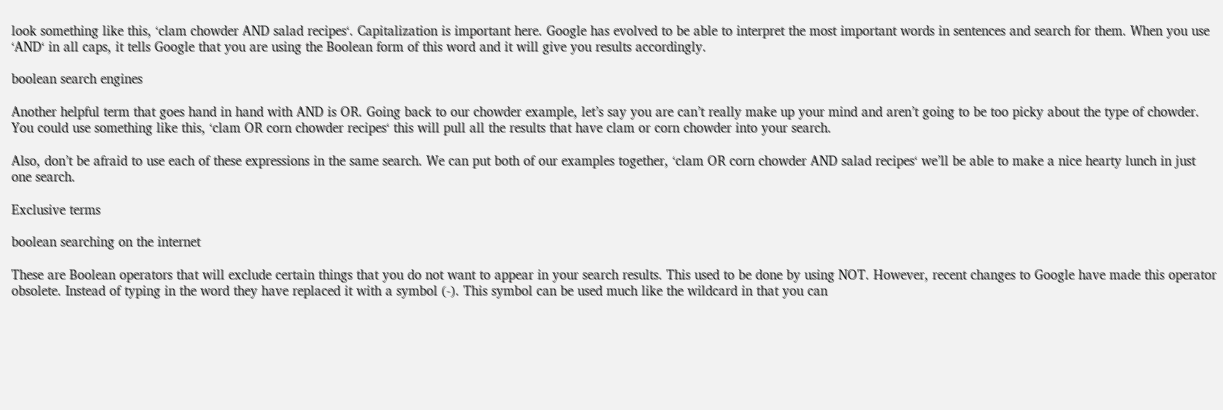look something like this, ‘clam chowder AND salad recipes‘. Capitalization is important here. Google has evolved to be able to interpret the most important words in sentences and search for them. When you use ‘AND‘ in all caps, it tells Google that you are using the Boolean form of this word and it will give you results accordingly.

boolean search engines

Another helpful term that goes hand in hand with AND is OR. Going back to our chowder example, let’s say you are can’t really make up your mind and aren’t going to be too picky about the type of chowder. You could use something like this, ‘clam OR corn chowder recipes‘ this will pull all the results that have clam or corn chowder into your search.

Also, don’t be afraid to use each of these expressions in the same search. We can put both of our examples together, ‘clam OR corn chowder AND salad recipes‘ we’ll be able to make a nice hearty lunch in just one search.

Exclusive terms

boolean searching on the internet

These are Boolean operators that will exclude certain things that you do not want to appear in your search results. This used to be done by using NOT. However, recent changes to Google have made this operator obsolete. Instead of typing in the word they have replaced it with a symbol (-). This symbol can be used much like the wildcard in that you can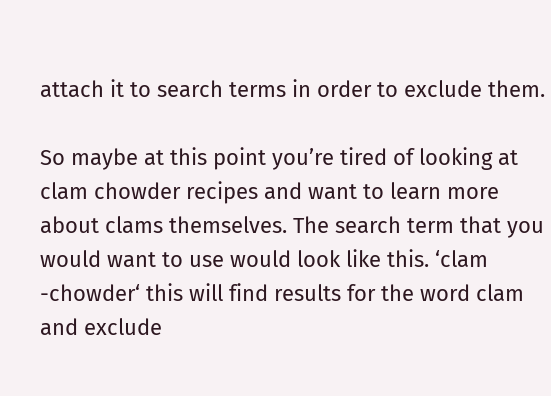attach it to search terms in order to exclude them.

So maybe at this point you’re tired of looking at clam chowder recipes and want to learn more about clams themselves. The search term that you would want to use would look like this. ‘clam -chowder‘ this will find results for the word clam and exclude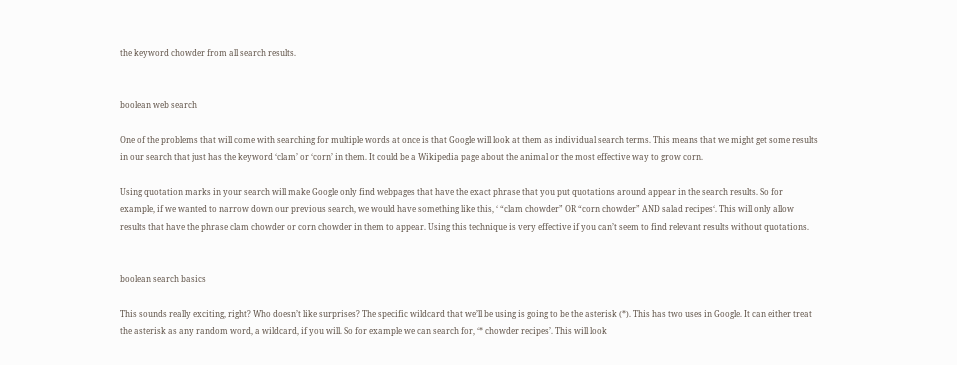the keyword chowder from all search results.


boolean web search

One of the problems that will come with searching for multiple words at once is that Google will look at them as individual search terms. This means that we might get some results in our search that just has the keyword ‘clam’ or ‘corn’ in them. It could be a Wikipedia page about the animal or the most effective way to grow corn.

Using quotation marks in your search will make Google only find webpages that have the exact phrase that you put quotations around appear in the search results. So for example, if we wanted to narrow down our previous search, we would have something like this, ‘ “clam chowder” OR “corn chowder” AND salad recipes‘. This will only allow results that have the phrase clam chowder or corn chowder in them to appear. Using this technique is very effective if you can’t seem to find relevant results without quotations.


boolean search basics

This sounds really exciting, right? Who doesn’t like surprises? The specific wildcard that we’ll be using is going to be the asterisk (*). This has two uses in Google. It can either treat the asterisk as any random word, a wildcard, if you will. So for example we can search for, ‘* chowder recipes’. This will look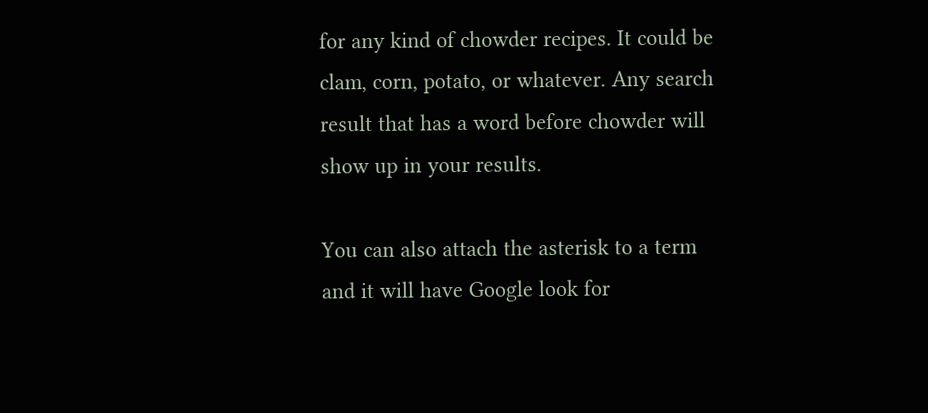for any kind of chowder recipes. It could be clam, corn, potato, or whatever. Any search result that has a word before chowder will show up in your results.

You can also attach the asterisk to a term and it will have Google look for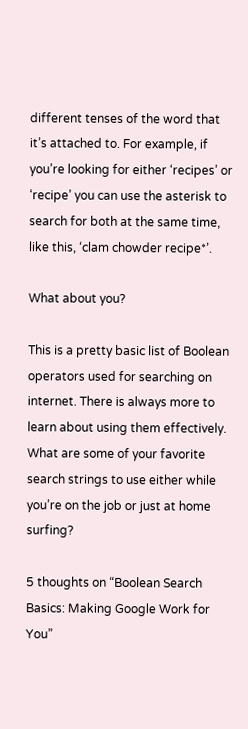different tenses of the word that it’s attached to. For example, if you’re looking for either ‘recipes’ or ‘recipe’ you can use the asterisk to search for both at the same time, like this, ‘clam chowder recipe*’.

What about you?

This is a pretty basic list of Boolean operators used for searching on internet. There is always more to learn about using them effectively. What are some of your favorite search strings to use either while you’re on the job or just at home surfing?

5 thoughts on “Boolean Search Basics: Making Google Work for You”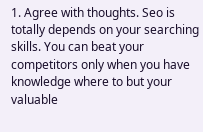1. Agree with thoughts. Seo is totally depends on your searching skills. You can beat your competitors only when you have knowledge where to but your valuable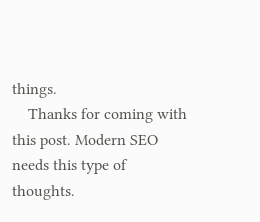things.
    Thanks for coming with this post. Modern SEO needs this type of thoughts.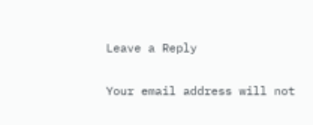Leave a Reply

Your email address will not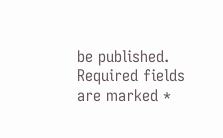be published. Required fields are marked *